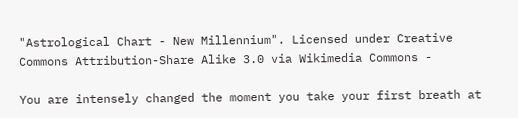"Astrological Chart - New Millennium". Licensed under Creative Commons Attribution-Share Alike 3.0 via Wikimedia Commons -

You are intensely changed the moment you take your first breath at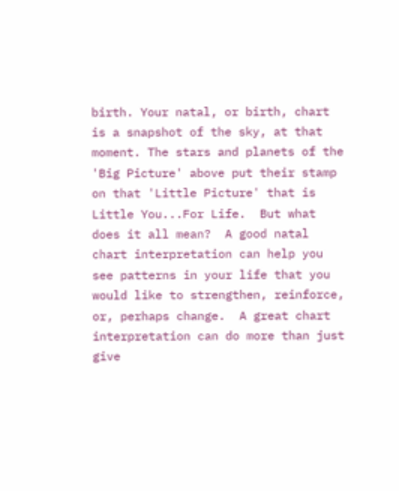birth. Your natal, or birth, chart is a snapshot of the sky, at that moment. The stars and planets of the 'Big Picture' above put their stamp on that 'Little Picture' that is Little You...For Life.  But what does it all mean?  A good natal chart interpretation can help you see patterns in your life that you would like to strengthen, reinforce, or, perhaps change.  A great chart interpretation can do more than just give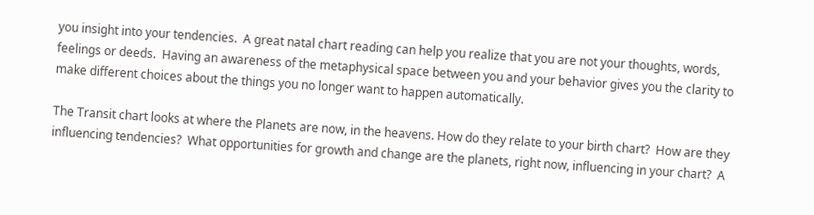you insight into your tendencies.  A great natal chart reading can help you realize that you are not your thoughts, words, feelings or deeds.  Having an awareness of the metaphysical space between you and your behavior gives you the clarity to make different choices about the things you no longer want to happen automatically.

The Transit chart looks at where the Planets are now, in the heavens. How do they relate to your birth chart?  How are they influencing tendencies?  What opportunities for growth and change are the planets, right now, influencing in your chart?  A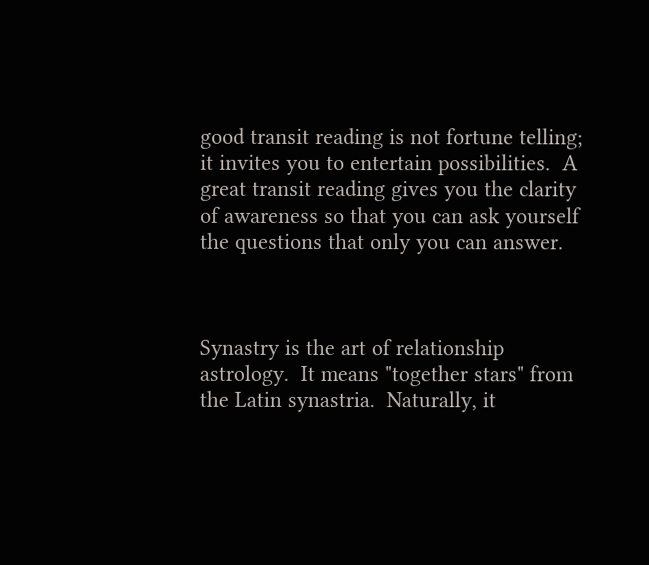good transit reading is not fortune telling; it invites you to entertain possibilities.  A great transit reading gives you the clarity of awareness so that you can ask yourself the questions that only you can answer.



Synastry is the art of relationship astrology.  It means "together stars" from the Latin synastria.  Naturally, it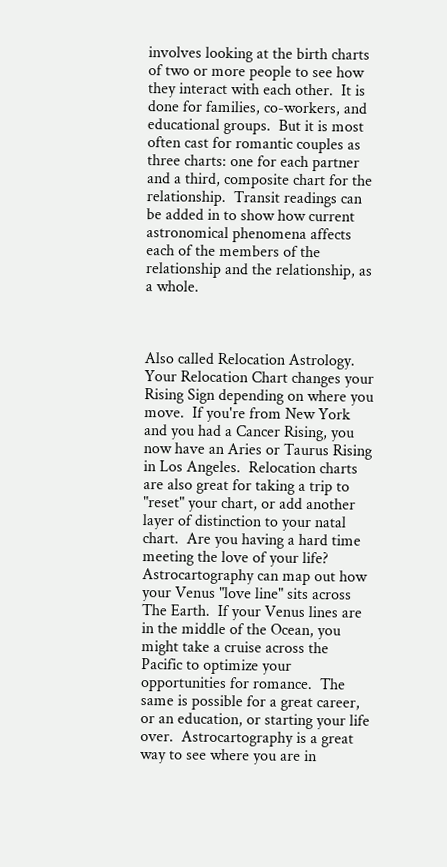involves looking at the birth charts of two or more people to see how they interact with each other.  It is done for families, co-workers, and educational groups.  But it is most often cast for romantic couples as three charts: one for each partner and a third, composite chart for the relationship.  Transit readings can be added in to show how current astronomical phenomena affects each of the members of the relationship and the relationship, as a whole.



Also called Relocation Astrology. Your Relocation Chart changes your Rising Sign depending on where you move.  If you're from New York and you had a Cancer Rising, you now have an Aries or Taurus Rising in Los Angeles.  Relocation charts are also great for taking a trip to "reset" your chart, or add another layer of distinction to your natal chart.  Are you having a hard time meeting the love of your life?  Astrocartography can map out how your Venus "love line" sits across The Earth.  If your Venus lines are in the middle of the Ocean, you might take a cruise across the Pacific to optimize your opportunities for romance.  The same is possible for a great career, or an education, or starting your life over.  Astrocartography is a great way to see where you are in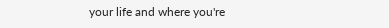your life and where you're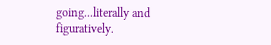going...literally and figuratively.